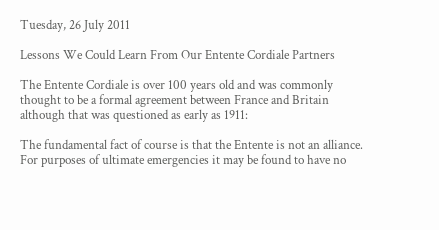Tuesday, 26 July 2011

Lessons We Could Learn From Our Entente Cordiale Partners

The Entente Cordiale is over 100 years old and was commonly thought to be a formal agreement between France and Britain although that was questioned as early as 1911:

The fundamental fact of course is that the Entente is not an alliance. For purposes of ultimate emergencies it may be found to have no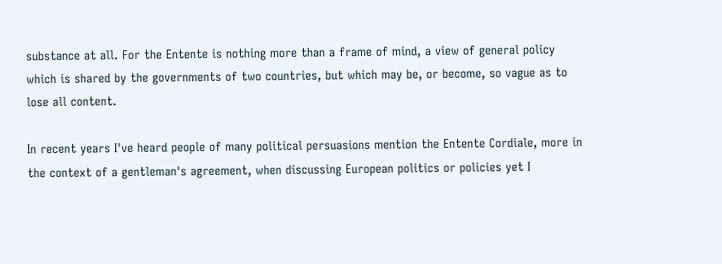substance at all. For the Entente is nothing more than a frame of mind, a view of general policy which is shared by the governments of two countries, but which may be, or become, so vague as to lose all content.

In recent years I've heard people of many political persuasions mention the Entente Cordiale, more in the context of a gentleman's agreement, when discussing European politics or policies yet I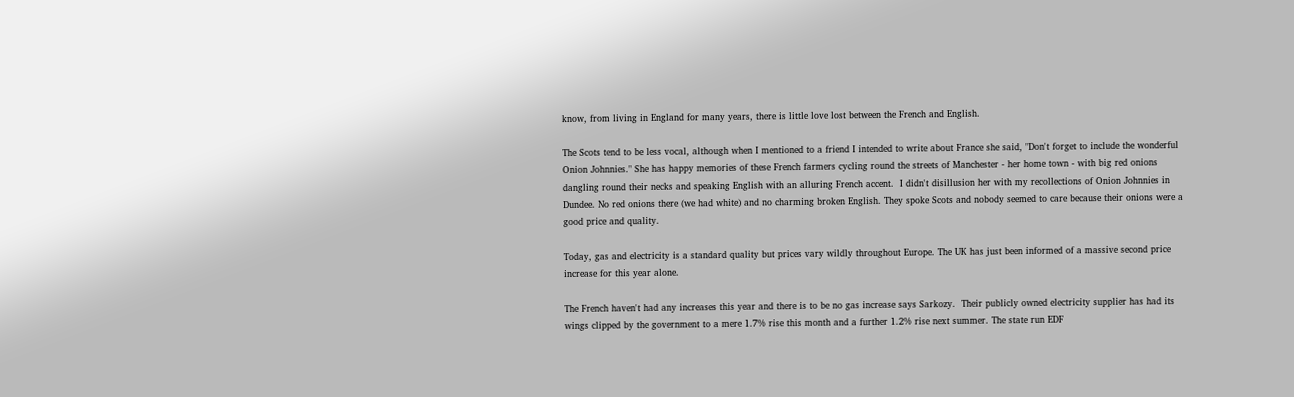know, from living in England for many years, there is little love lost between the French and English.

The Scots tend to be less vocal, although when I mentioned to a friend I intended to write about France she said, "Don't forget to include the wonderful Onion Johnnies." She has happy memories of these French farmers cycling round the streets of Manchester - her home town - with big red onions dangling round their necks and speaking English with an alluring French accent.  I didn't disillusion her with my recollections of Onion Johnnies in Dundee. No red onions there (we had white) and no charming broken English. They spoke Scots and nobody seemed to care because their onions were a good price and quality.

Today, gas and electricity is a standard quality but prices vary wildly throughout Europe. The UK has just been informed of a massive second price increase for this year alone.

The French haven't had any increases this year and there is to be no gas increase says Sarkozy.  Their publicly owned electricity supplier has had its wings clipped by the government to a mere 1.7% rise this month and a further 1.2% rise next summer. The state run EDF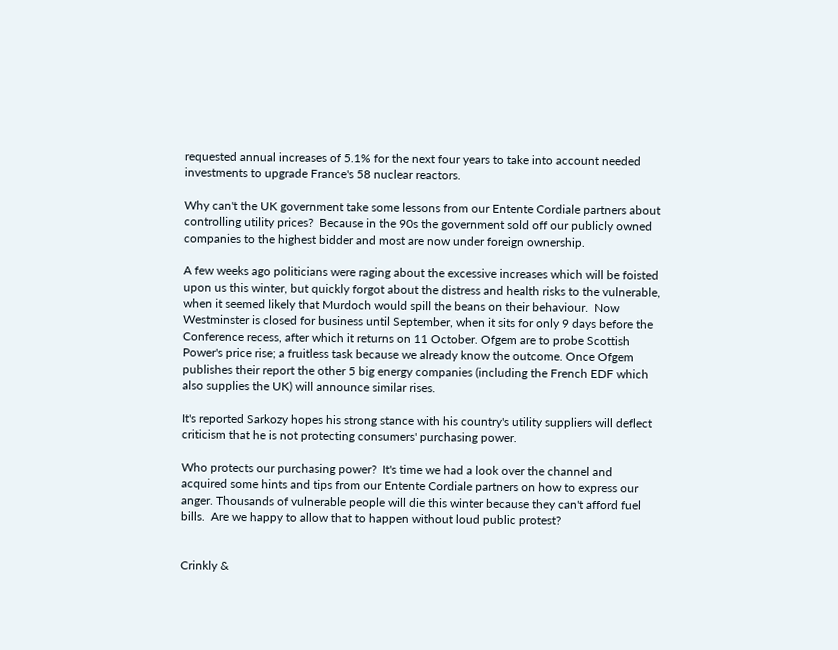requested annual increases of 5.1% for the next four years to take into account needed investments to upgrade France's 58 nuclear reactors.

Why can't the UK government take some lessons from our Entente Cordiale partners about controlling utility prices?  Because in the 90s the government sold off our publicly owned companies to the highest bidder and most are now under foreign ownership.

A few weeks ago politicians were raging about the excessive increases which will be foisted upon us this winter, but quickly forgot about the distress and health risks to the vulnerable, when it seemed likely that Murdoch would spill the beans on their behaviour.  Now Westminster is closed for business until September, when it sits for only 9 days before the Conference recess, after which it returns on 11 October. Ofgem are to probe Scottish Power's price rise; a fruitless task because we already know the outcome. Once Ofgem publishes their report the other 5 big energy companies (including the French EDF which also supplies the UK) will announce similar rises.

It's reported Sarkozy hopes his strong stance with his country's utility suppliers will deflect criticism that he is not protecting consumers' purchasing power.

Who protects our purchasing power?  It's time we had a look over the channel and acquired some hints and tips from our Entente Cordiale partners on how to express our anger. Thousands of vulnerable people will die this winter because they can't afford fuel bills.  Are we happy to allow that to happen without loud public protest?


Crinkly &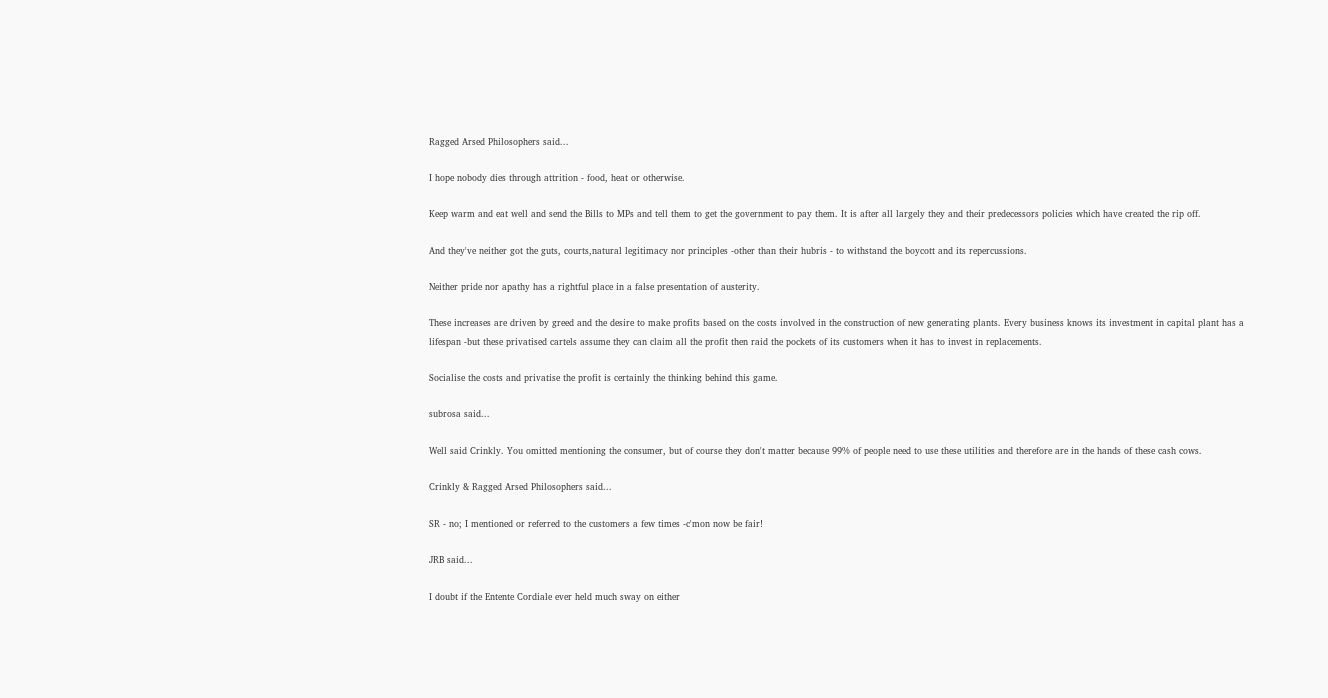Ragged Arsed Philosophers said...

I hope nobody dies through attrition - food, heat or otherwise.

Keep warm and eat well and send the Bills to MPs and tell them to get the government to pay them. It is after all largely they and their predecessors policies which have created the rip off.

And they've neither got the guts, courts,natural legitimacy nor principles -other than their hubris - to withstand the boycott and its repercussions.

Neither pride nor apathy has a rightful place in a false presentation of austerity.

These increases are driven by greed and the desire to make profits based on the costs involved in the construction of new generating plants. Every business knows its investment in capital plant has a lifespan -but these privatised cartels assume they can claim all the profit then raid the pockets of its customers when it has to invest in replacements.

Socialise the costs and privatise the profit is certainly the thinking behind this game.

subrosa said...

Well said Crinkly. You omitted mentioning the consumer, but of course they don't matter because 99% of people need to use these utilities and therefore are in the hands of these cash cows.

Crinkly & Ragged Arsed Philosophers said...

SR - no; I mentioned or referred to the customers a few times -c'mon now be fair!

JRB said...

I doubt if the Entente Cordiale ever held much sway on either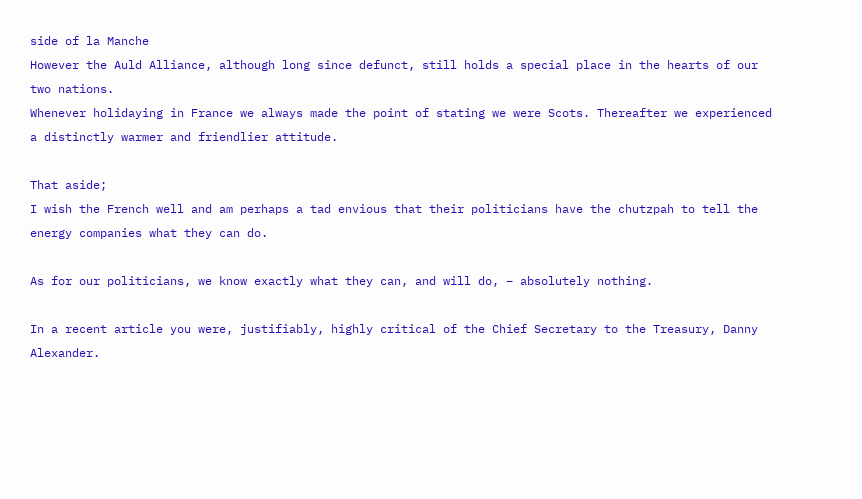side of la Manche
However the Auld Alliance, although long since defunct, still holds a special place in the hearts of our two nations.
Whenever holidaying in France we always made the point of stating we were Scots. Thereafter we experienced a distinctly warmer and friendlier attitude.

That aside;
I wish the French well and am perhaps a tad envious that their politicians have the chutzpah to tell the energy companies what they can do.

As for our politicians, we know exactly what they can, and will do, – absolutely nothing.

In a recent article you were, justifiably, highly critical of the Chief Secretary to the Treasury, Danny Alexander.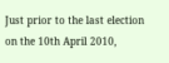Just prior to the last election on the 10th April 2010,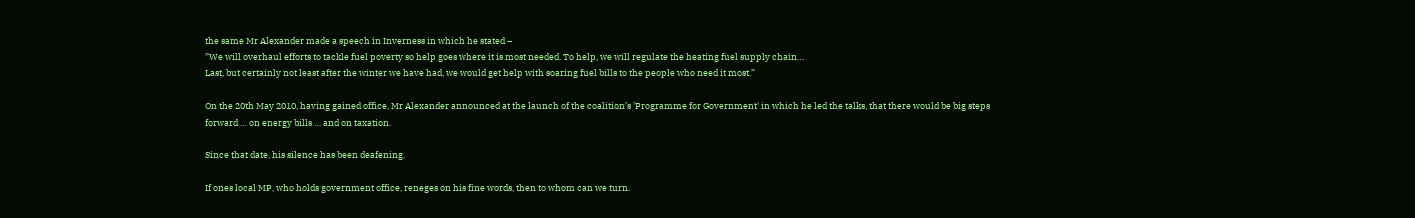the same Mr Alexander made a speech in Inverness in which he stated –
”We will overhaul efforts to tackle fuel poverty so help goes where it is most needed. To help, we will regulate the heating fuel supply chain…
Last, but certainly not least after the winter we have had, we would get help with soaring fuel bills to the people who need it most.”

On the 20th May 2010, having gained office, Mr Alexander announced at the launch of the coalition’s 'Programme for Government' in which he led the talks, that there would be big steps forward … on energy bills … and on taxation.

Since that date, his silence has been deafening.

If ones local MP, who holds government office, reneges on his fine words, then to whom can we turn.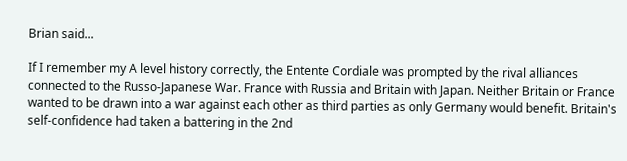Brian said...

If I remember my A level history correctly, the Entente Cordiale was prompted by the rival alliances connected to the Russo-Japanese War. France with Russia and Britain with Japan. Neither Britain or France wanted to be drawn into a war against each other as third parties as only Germany would benefit. Britain's self-confidence had taken a battering in the 2nd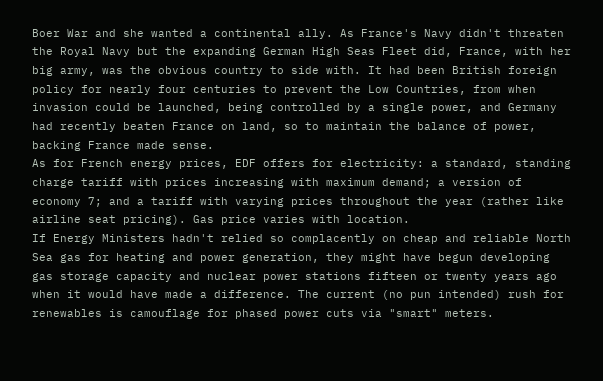Boer War and she wanted a continental ally. As France's Navy didn't threaten the Royal Navy but the expanding German High Seas Fleet did, France, with her big army, was the obvious country to side with. It had been British foreign policy for nearly four centuries to prevent the Low Countries, from when invasion could be launched, being controlled by a single power, and Germany had recently beaten France on land, so to maintain the balance of power, backing France made sense.
As for French energy prices, EDF offers for electricity: a standard, standing charge tariff with prices increasing with maximum demand; a version of economy 7; and a tariff with varying prices throughout the year (rather like airline seat pricing). Gas price varies with location.
If Energy Ministers hadn't relied so complacently on cheap and reliable North Sea gas for heating and power generation, they might have begun developing gas storage capacity and nuclear power stations fifteen or twenty years ago when it would have made a difference. The current (no pun intended) rush for renewables is camouflage for phased power cuts via "smart" meters.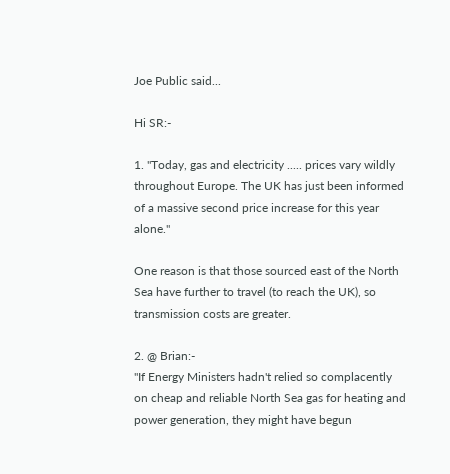Joe Public said...

Hi SR:-

1. "Today, gas and electricity ..... prices vary wildly throughout Europe. The UK has just been informed of a massive second price increase for this year alone."

One reason is that those sourced east of the North Sea have further to travel (to reach the UK), so transmission costs are greater.

2. @ Brian:-
"If Energy Ministers hadn't relied so complacently on cheap and reliable North Sea gas for heating and power generation, they might have begun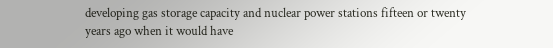developing gas storage capacity and nuclear power stations fifteen or twenty years ago when it would have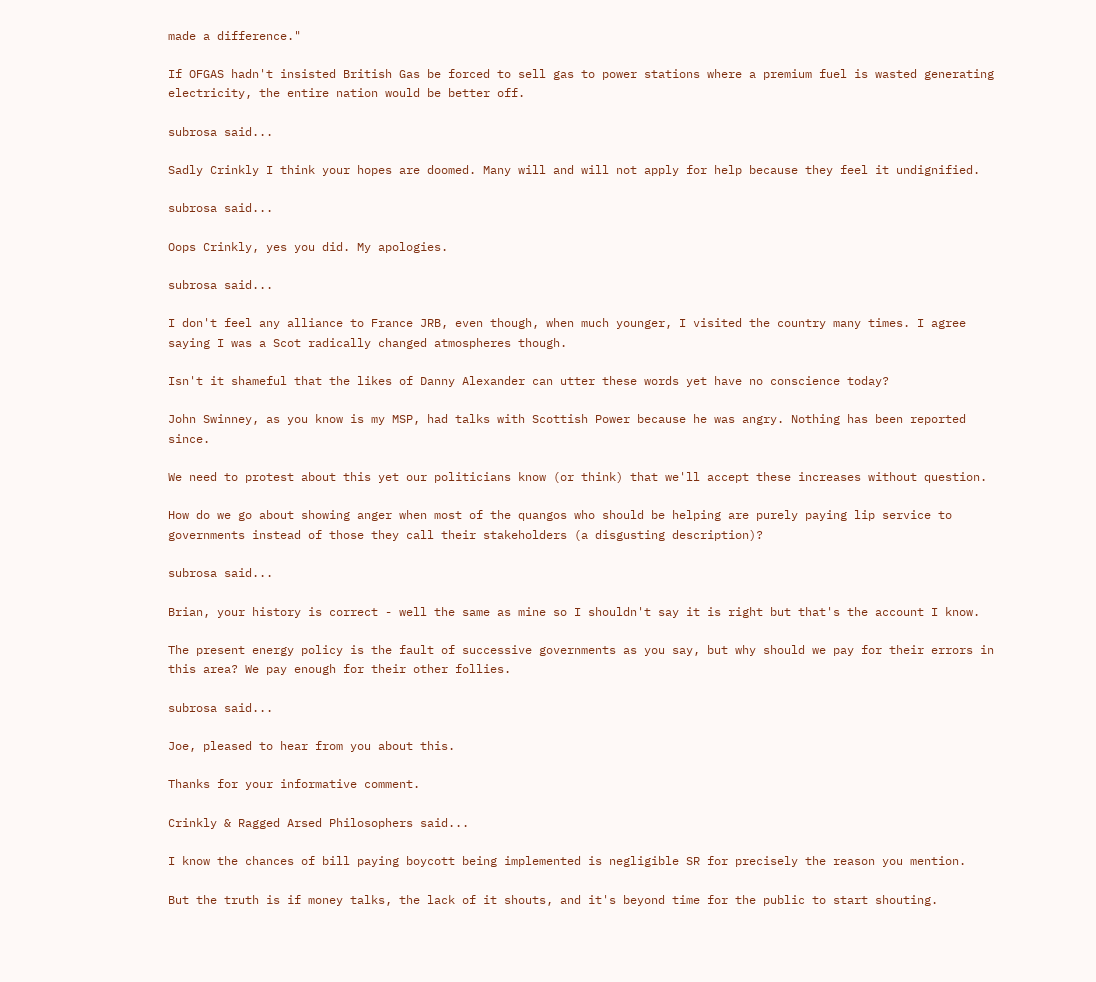made a difference."

If OFGAS hadn't insisted British Gas be forced to sell gas to power stations where a premium fuel is wasted generating electricity, the entire nation would be better off.

subrosa said...

Sadly Crinkly I think your hopes are doomed. Many will and will not apply for help because they feel it undignified.

subrosa said...

Oops Crinkly, yes you did. My apologies.

subrosa said...

I don't feel any alliance to France JRB, even though, when much younger, I visited the country many times. I agree saying I was a Scot radically changed atmospheres though.

Isn't it shameful that the likes of Danny Alexander can utter these words yet have no conscience today?

John Swinney, as you know is my MSP, had talks with Scottish Power because he was angry. Nothing has been reported since.

We need to protest about this yet our politicians know (or think) that we'll accept these increases without question.

How do we go about showing anger when most of the quangos who should be helping are purely paying lip service to governments instead of those they call their stakeholders (a disgusting description)?

subrosa said...

Brian, your history is correct - well the same as mine so I shouldn't say it is right but that's the account I know.

The present energy policy is the fault of successive governments as you say, but why should we pay for their errors in this area? We pay enough for their other follies.

subrosa said...

Joe, pleased to hear from you about this.

Thanks for your informative comment.

Crinkly & Ragged Arsed Philosophers said...

I know the chances of bill paying boycott being implemented is negligible SR for precisely the reason you mention.

But the truth is if money talks, the lack of it shouts, and it's beyond time for the public to start shouting.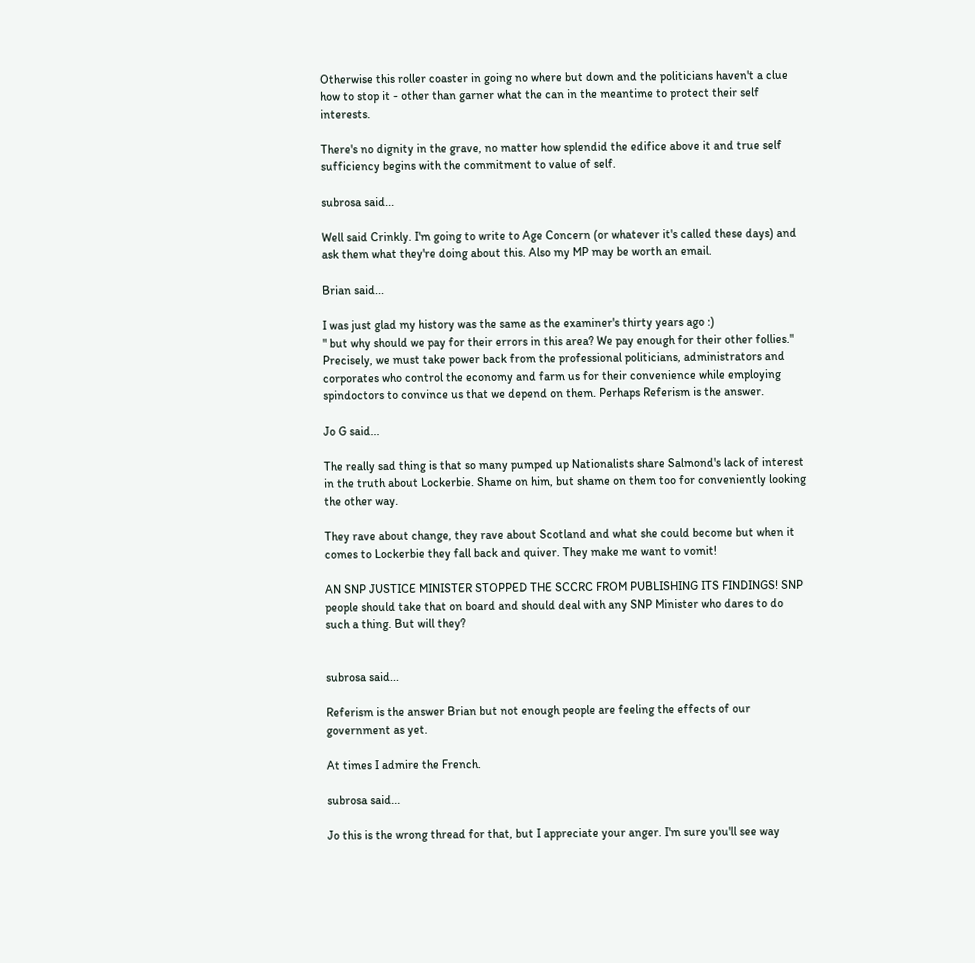Otherwise this roller coaster in going no where but down and the politicians haven't a clue how to stop it - other than garner what the can in the meantime to protect their self interests.

There's no dignity in the grave, no matter how splendid the edifice above it and true self sufficiency begins with the commitment to value of self.

subrosa said...

Well said Crinkly. I'm going to write to Age Concern (or whatever it's called these days) and ask them what they're doing about this. Also my MP may be worth an email.

Brian said...

I was just glad my history was the same as the examiner's thirty years ago :)
" but why should we pay for their errors in this area? We pay enough for their other follies."
Precisely, we must take power back from the professional politicians, administrators and corporates who control the economy and farm us for their convenience while employing spindoctors to convince us that we depend on them. Perhaps Referism is the answer.

Jo G said...

The really sad thing is that so many pumped up Nationalists share Salmond's lack of interest in the truth about Lockerbie. Shame on him, but shame on them too for conveniently looking the other way.

They rave about change, they rave about Scotland and what she could become but when it comes to Lockerbie they fall back and quiver. They make me want to vomit!

AN SNP JUSTICE MINISTER STOPPED THE SCCRC FROM PUBLISHING ITS FINDINGS! SNP people should take that on board and should deal with any SNP Minister who dares to do such a thing. But will they?


subrosa said...

Referism is the answer Brian but not enough people are feeling the effects of our government as yet.

At times I admire the French.

subrosa said...

Jo this is the wrong thread for that, but I appreciate your anger. I'm sure you'll see way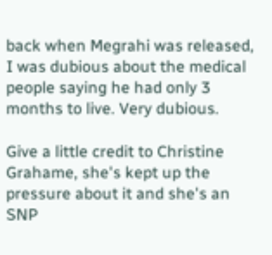back when Megrahi was released, I was dubious about the medical people saying he had only 3 months to live. Very dubious.

Give a little credit to Christine Grahame, she's kept up the pressure about it and she's an SNP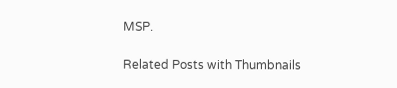MSP.

Related Posts with Thumbnails